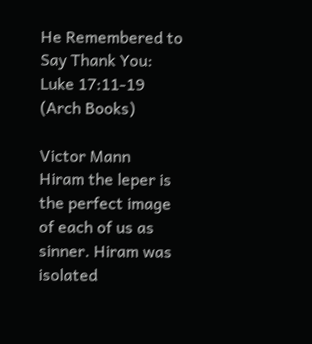He Remembered to Say Thank You: Luke 17:11-19 (Arch Books)

Victor Mann
Hiram the leper is the perfect image of each of us as sinner. Hiram was isolated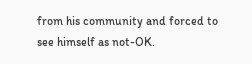from his community and forced to see himself as not-OK.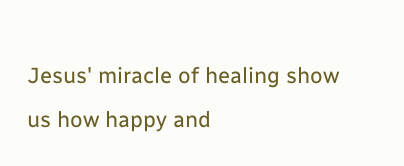Jesus' miracle of healing show us how happy and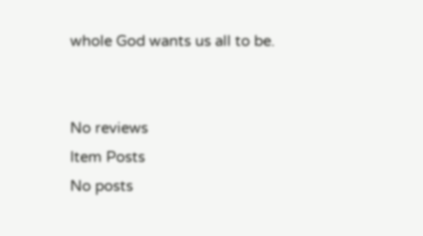whole God wants us all to be.


No reviews
Item Posts
No posts